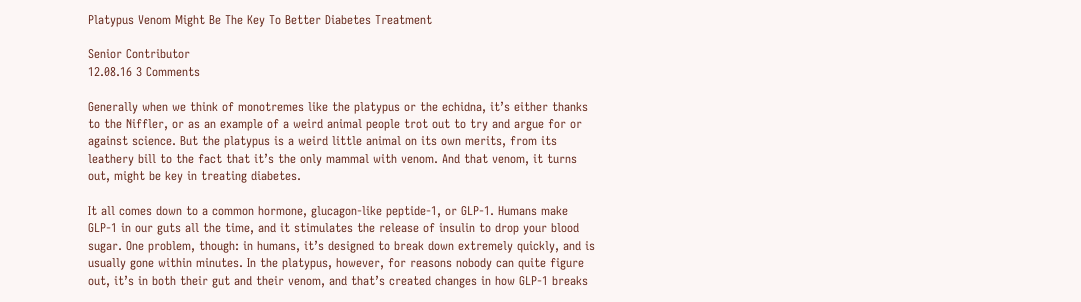Platypus Venom Might Be The Key To Better Diabetes Treatment

Senior Contributor
12.08.16 3 Comments

Generally when we think of monotremes like the platypus or the echidna, it’s either thanks to the Niffler, or as an example of a weird animal people trot out to try and argue for or against science. But the platypus is a weird little animal on its own merits, from its leathery bill to the fact that it’s the only mammal with venom. And that venom, it turns out, might be key in treating diabetes.

It all comes down to a common hormone, glucagon-like peptide-1, or GLP-1. Humans make GLP-1 in our guts all the time, and it stimulates the release of insulin to drop your blood sugar. One problem, though: in humans, it’s designed to break down extremely quickly, and is usually gone within minutes. In the platypus, however, for reasons nobody can quite figure out, it’s in both their gut and their venom, and that’s created changes in how GLP-1 breaks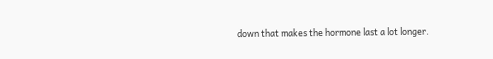down that makes the hormone last a lot longer.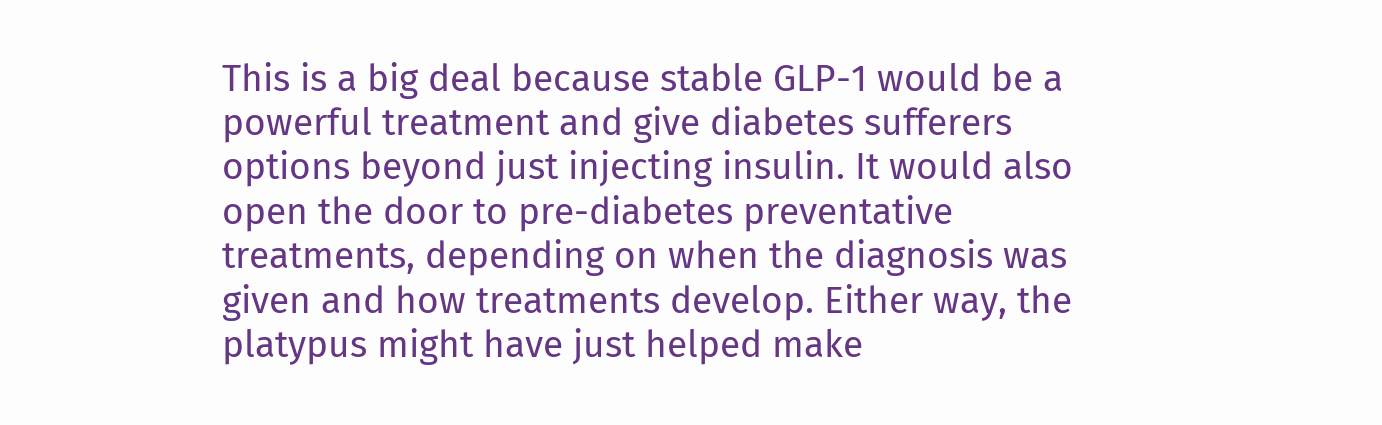This is a big deal because stable GLP-1 would be a powerful treatment and give diabetes sufferers options beyond just injecting insulin. It would also open the door to pre-diabetes preventative treatments, depending on when the diagnosis was given and how treatments develop. Either way, the platypus might have just helped make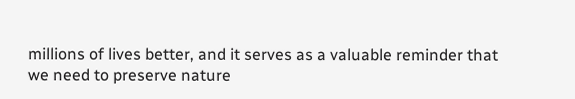millions of lives better, and it serves as a valuable reminder that we need to preserve nature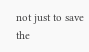not just to save the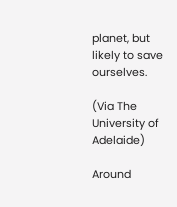planet, but likely to save ourselves.

(Via The University of Adelaide)

Around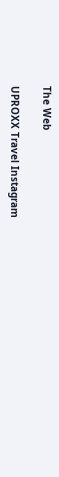The Web

UPROXX Travel Instagram